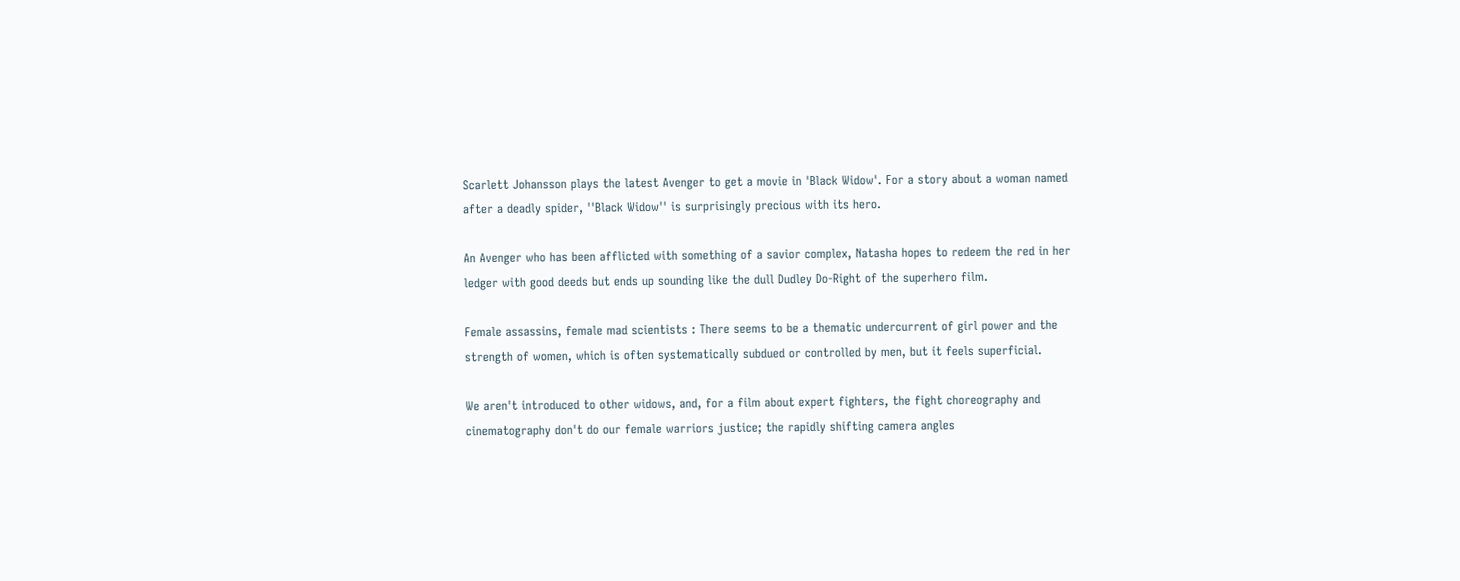Scarlett Johansson plays the latest Avenger to get a movie in 'Black Widow'. For a story about a woman named after a deadly spider, ''Black Widow'' is surprisingly precious with its hero.

An Avenger who has been afflicted with something of a savior complex, Natasha hopes to redeem the red in her ledger with good deeds but ends up sounding like the dull Dudley Do-Right of the superhero film.

Female assassins, female mad scientists : There seems to be a thematic undercurrent of girl power and the strength of women, which is often systematically subdued or controlled by men, but it feels superficial.

We aren't introduced to other widows, and, for a film about expert fighters, the fight choreography and cinematography don't do our female warriors justice; the rapidly shifting camera angles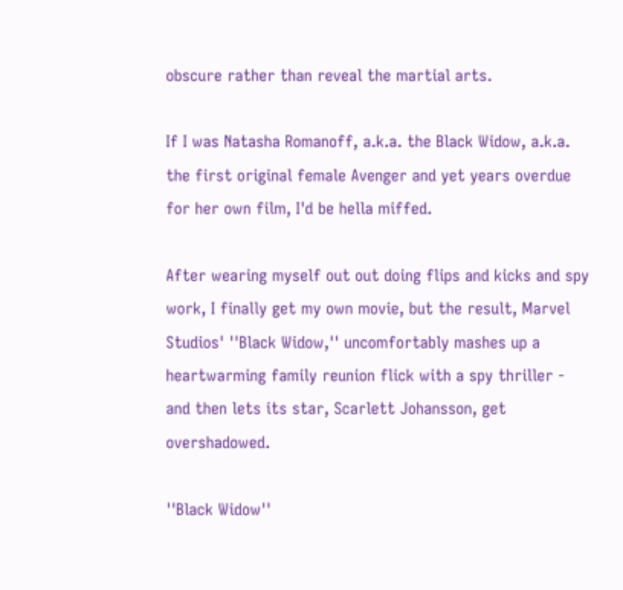obscure rather than reveal the martial arts.

If I was Natasha Romanoff, a.k.a. the Black Widow, a.k.a. the first original female Avenger and yet years overdue for her own film, I'd be hella miffed.

After wearing myself out out doing flips and kicks and spy work, I finally get my own movie, but the result, Marvel Studios' ''Black Widow,'' uncomfortably mashes up a heartwarming family reunion flick with a spy thriller - and then lets its star, Scarlett Johansson, get overshadowed.

''Black Widow''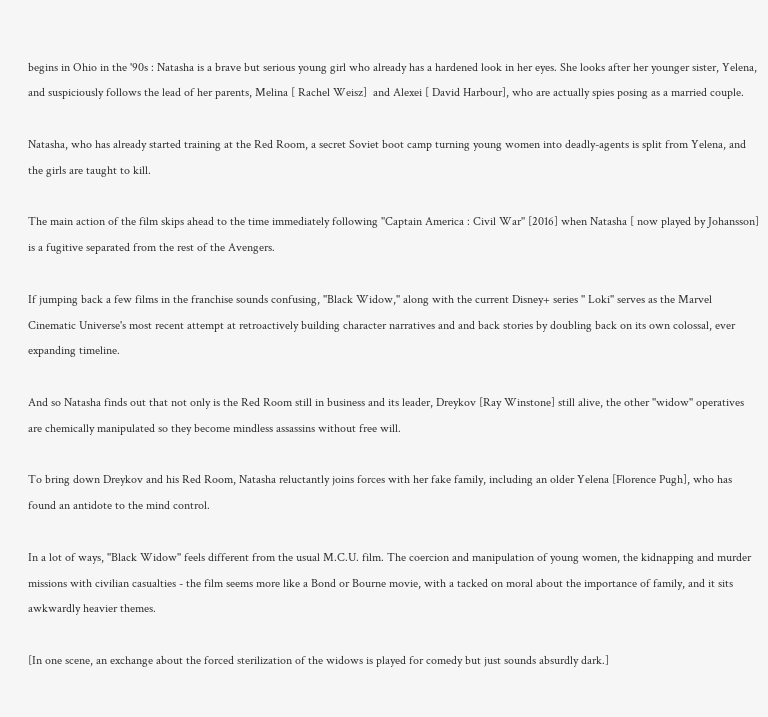begins in Ohio in the '90s : Natasha is a brave but serious young girl who already has a hardened look in her eyes. She looks after her younger sister, Yelena, and suspiciously follows the lead of her parents, Melina [ Rachel Weisz]  and Alexei [ David Harbour], who are actually spies posing as a married couple.

Natasha, who has already started training at the Red Room, a secret Soviet boot camp turning young women into deadly-agents is split from Yelena, and the girls are taught to kill.

The main action of the film skips ahead to the time immediately following ''Captain America : Civil War'' [2016] when Natasha [ now played by Johansson] is a fugitive separated from the rest of the Avengers.

If jumping back a few films in the franchise sounds confusing, ''Black Widow,'' along with the current Disney+ series '' Loki'' serves as the Marvel Cinematic Universe's most recent attempt at retroactively building character narratives and and back stories by doubling back on its own colossal, ever expanding timeline.

And so Natasha finds out that not only is the Red Room still in business and its leader, Dreykov [Ray Winstone] still alive, the other ''widow'' operatives are chemically manipulated so they become mindless assassins without free will.

To bring down Dreykov and his Red Room, Natasha reluctantly joins forces with her fake family, including an older Yelena [Florence Pugh], who has found an antidote to the mind control.

In a lot of ways, ''Black Widow'' feels different from the usual M.C.U. film. The coercion and manipulation of young women, the kidnapping and murder missions with civilian casualties - the film seems more like a Bond or Bourne movie, with a tacked on moral about the importance of family, and it sits awkwardly heavier themes.

[In one scene, an exchange about the forced sterilization of the widows is played for comedy but just sounds absurdly dark.]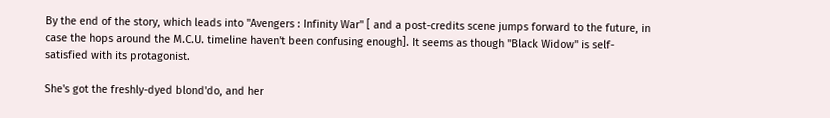By the end of the story, which leads into ''Avengers : Infinity War'' [ and a post-credits scene jumps forward to the future, in case the hops around the M.C.U. timeline haven't been confusing enough]. It seems as though ''Black Widow'' is self-satisfied with its protagonist.

She's got the freshly-dyed blond'do, and her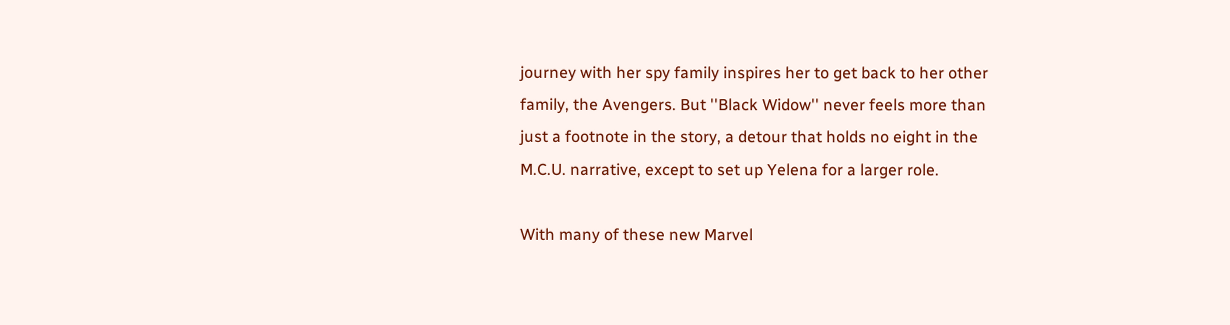journey with her spy family inspires her to get back to her other family, the Avengers. But ''Black Widow'' never feels more than just a footnote in the story, a detour that holds no eight in the M.C.U. narrative, except to set up Yelena for a larger role.

With many of these new Marvel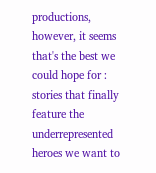productions, however, it seems that's the best we could hope for : stories that finally feature the underrepresented heroes we want to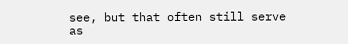see, but that often still serve as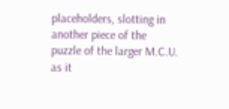placeholders, slotting in another piece of the puzzle of the larger M.C.U. as it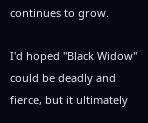continues to grow.

I'd hoped ''Black Widow'' could be deadly and fierce, but it ultimately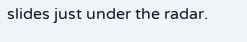slides just under the radar.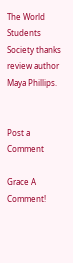The World Students Society thanks review author Maya Phillips.


Post a Comment

Grace A Comment!